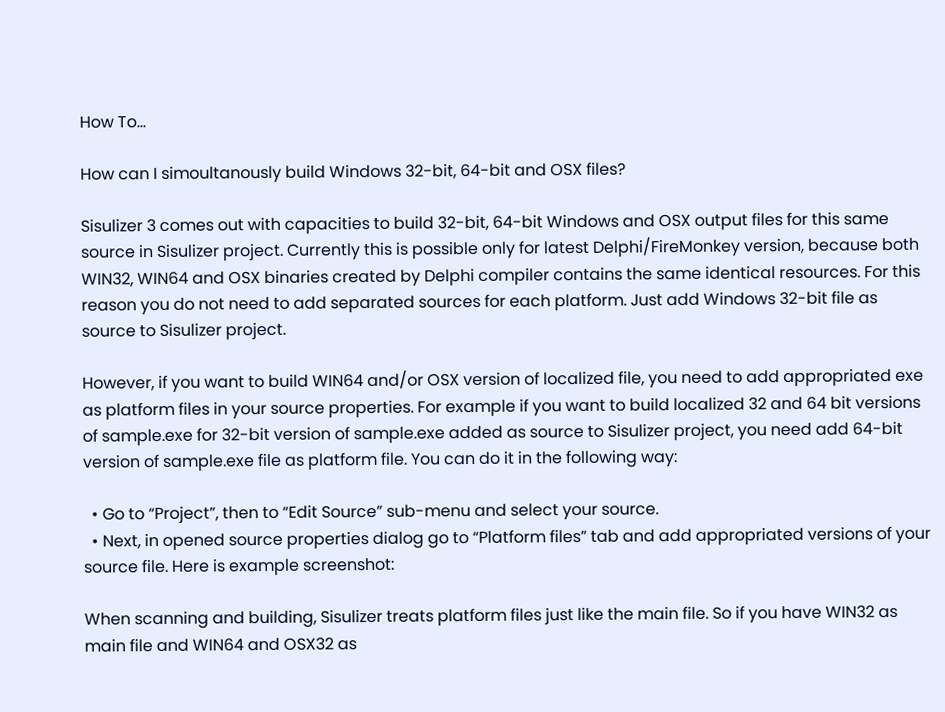How To...

How can I simoultanously build Windows 32-bit, 64-bit and OSX files?

Sisulizer 3 comes out with capacities to build 32-bit, 64-bit Windows and OSX output files for this same source in Sisulizer project. Currently this is possible only for latest Delphi/FireMonkey version, because both WIN32, WIN64 and OSX binaries created by Delphi compiler contains the same identical resources. For this reason you do not need to add separated sources for each platform. Just add Windows 32-bit file as source to Sisulizer project.

However, if you want to build WIN64 and/or OSX version of localized file, you need to add appropriated exe as platform files in your source properties. For example if you want to build localized 32 and 64 bit versions of sample.exe for 32-bit version of sample.exe added as source to Sisulizer project, you need add 64-bit version of sample.exe file as platform file. You can do it in the following way:

  • Go to “Project”, then to “Edit Source” sub-menu and select your source.
  • Next, in opened source properties dialog go to “Platform files” tab and add appropriated versions of your source file. Here is example screenshot:

When scanning and building, Sisulizer treats platform files just like the main file. So if you have WIN32 as main file and WIN64 and OSX32 as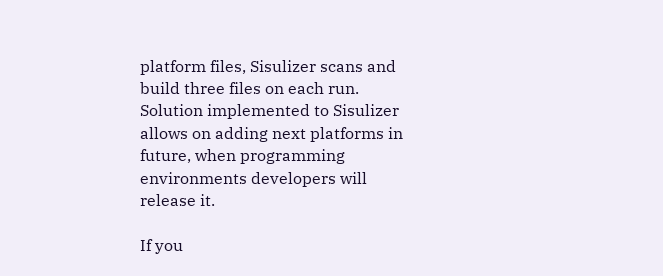platform files, Sisulizer scans and build three files on each run. Solution implemented to Sisulizer allows on adding next platforms in future, when programming environments developers will release it.

If you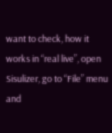want to check, how it works in “real live”, open Sisulizer, go to “File” menu and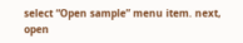select “Open sample” menu item. next, open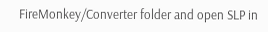FireMonkey/Converter folder and open SLP in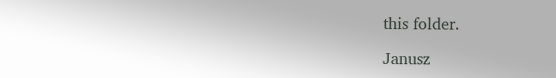this folder.

Janusz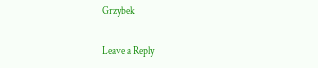Grzybek

Leave a Reply